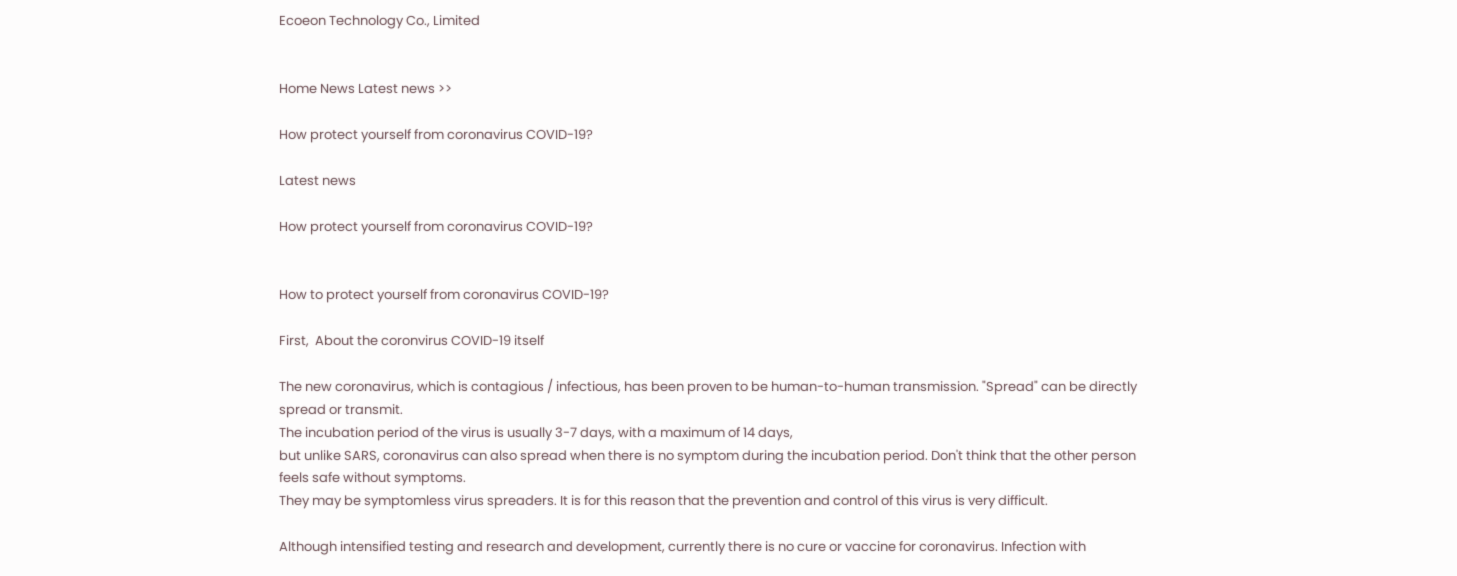Ecoeon Technology Co., Limited


Home News Latest news >>

How protect yourself from coronavirus COVID-19?

Latest news

How protect yourself from coronavirus COVID-19?


How to protect yourself from coronavirus COVID-19?

First,  About the coronvirus COVID-19 itself

The new coronavirus, which is contagious / infectious, has been proven to be human-to-human transmission. "Spread" can be directly spread or transmit.
The incubation period of the virus is usually 3-7 days, with a maximum of 14 days,
but unlike SARS, coronavirus can also spread when there is no symptom during the incubation period. Don't think that the other person feels safe without symptoms.
They may be symptomless virus spreaders. It is for this reason that the prevention and control of this virus is very difficult.

Although intensified testing and research and development, currently there is no cure or vaccine for coronavirus. Infection with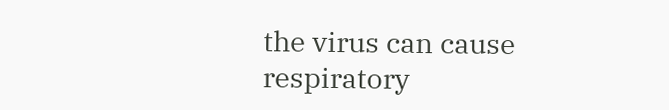the virus can cause respiratory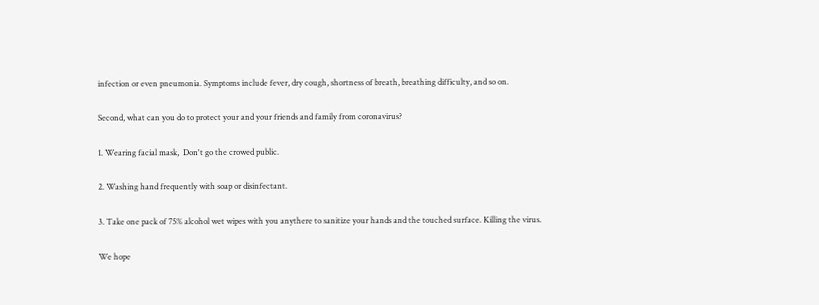infection or even pneumonia. Symptoms include fever, dry cough, shortness of breath, breathing difficulty, and so on.

Second, what can you do to protect your and your friends and family from coronavirus?

1. Wearing facial mask,  Don't go the crowed public.

2. Washing hand frequently with soap or disinfectant.

3. Take one pack of 75% alcohol wet wipes with you anythere to sanitize your hands and the touched surface. Killing the virus.

We hope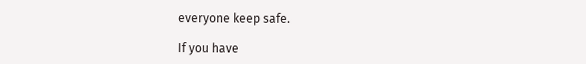everyone keep safe.

If you have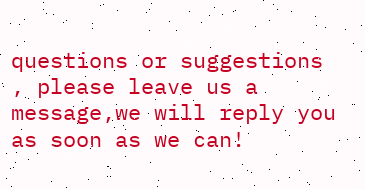questions or suggestions , please leave us a message,we will reply you as soon as we can!